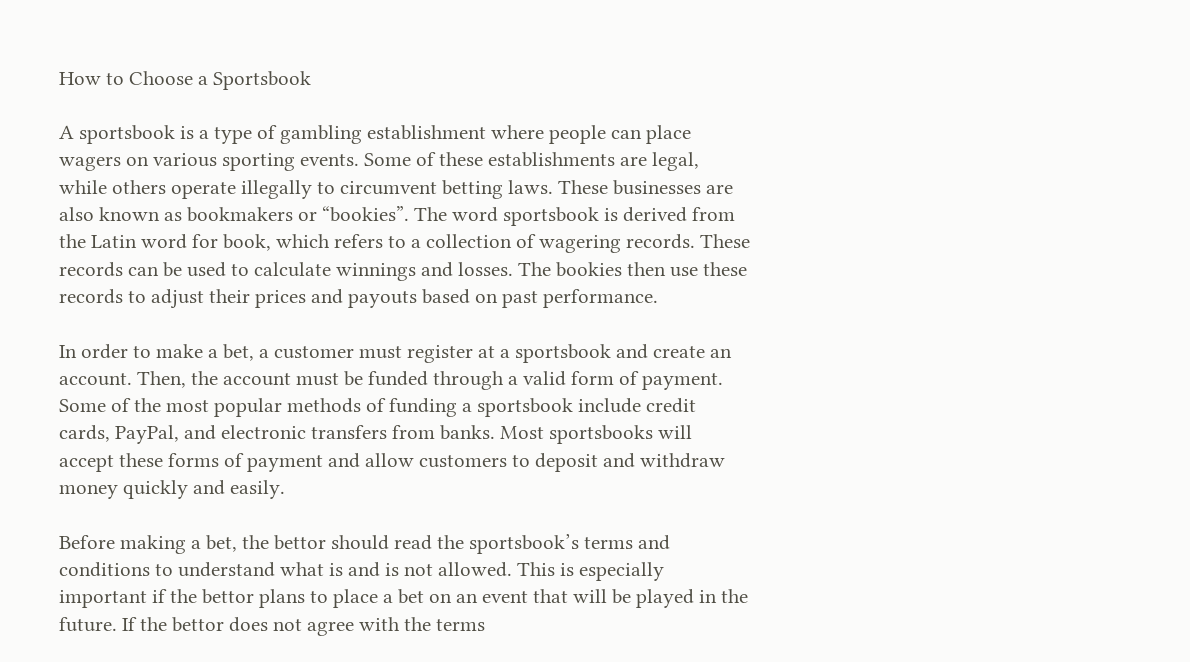How to Choose a Sportsbook

A sportsbook is a type of gambling establishment where people can place wagers on various sporting events. Some of these establishments are legal, while others operate illegally to circumvent betting laws. These businesses are also known as bookmakers or “bookies”. The word sportsbook is derived from the Latin word for book, which refers to a collection of wagering records. These records can be used to calculate winnings and losses. The bookies then use these records to adjust their prices and payouts based on past performance.

In order to make a bet, a customer must register at a sportsbook and create an account. Then, the account must be funded through a valid form of payment. Some of the most popular methods of funding a sportsbook include credit cards, PayPal, and electronic transfers from banks. Most sportsbooks will accept these forms of payment and allow customers to deposit and withdraw money quickly and easily.

Before making a bet, the bettor should read the sportsbook’s terms and conditions to understand what is and is not allowed. This is especially important if the bettor plans to place a bet on an event that will be played in the future. If the bettor does not agree with the terms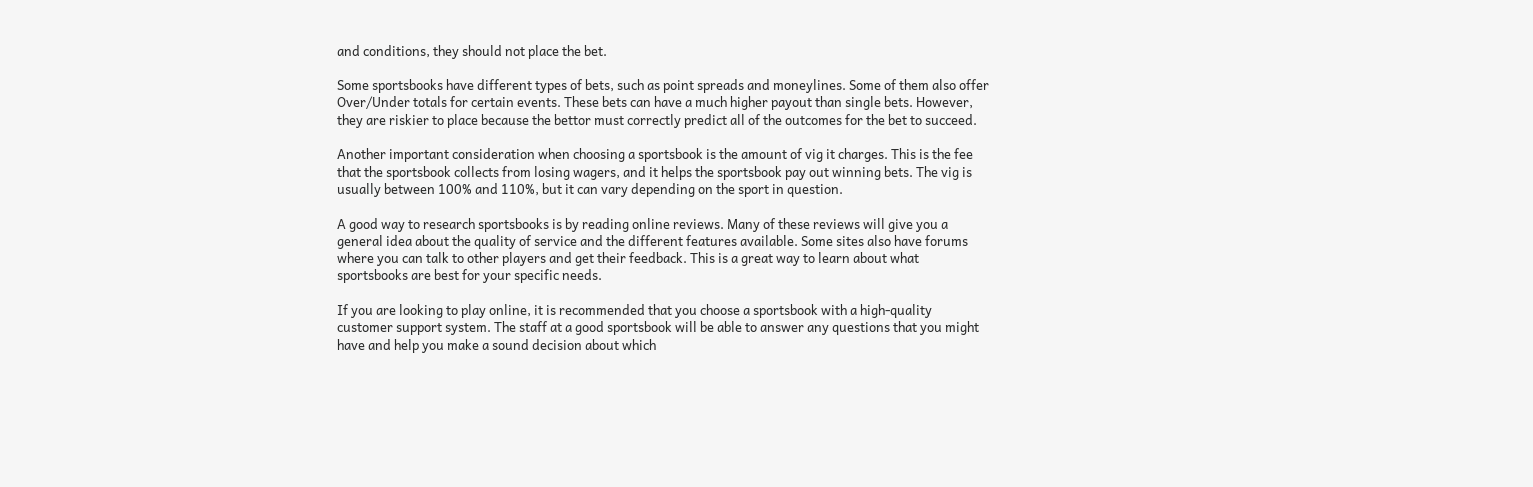and conditions, they should not place the bet.

Some sportsbooks have different types of bets, such as point spreads and moneylines. Some of them also offer Over/Under totals for certain events. These bets can have a much higher payout than single bets. However, they are riskier to place because the bettor must correctly predict all of the outcomes for the bet to succeed.

Another important consideration when choosing a sportsbook is the amount of vig it charges. This is the fee that the sportsbook collects from losing wagers, and it helps the sportsbook pay out winning bets. The vig is usually between 100% and 110%, but it can vary depending on the sport in question.

A good way to research sportsbooks is by reading online reviews. Many of these reviews will give you a general idea about the quality of service and the different features available. Some sites also have forums where you can talk to other players and get their feedback. This is a great way to learn about what sportsbooks are best for your specific needs.

If you are looking to play online, it is recommended that you choose a sportsbook with a high-quality customer support system. The staff at a good sportsbook will be able to answer any questions that you might have and help you make a sound decision about which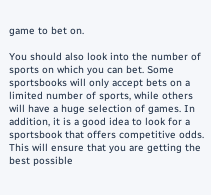game to bet on.

You should also look into the number of sports on which you can bet. Some sportsbooks will only accept bets on a limited number of sports, while others will have a huge selection of games. In addition, it is a good idea to look for a sportsbook that offers competitive odds. This will ensure that you are getting the best possible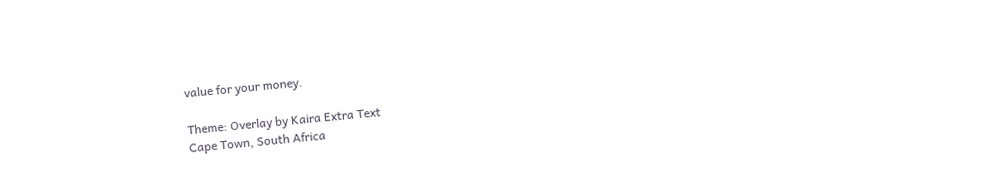value for your money.

Theme: Overlay by Kaira Extra Text
Cape Town, South Africa